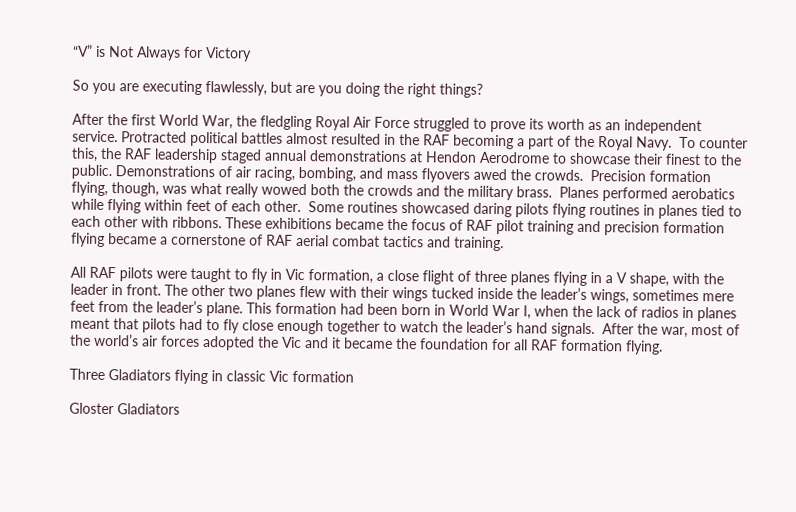“V” is Not Always for Victory

So you are executing flawlessly, but are you doing the right things?

After the first World War, the fledgling Royal Air Force struggled to prove its worth as an independent service. Protracted political battles almost resulted in the RAF becoming a part of the Royal Navy.  To counter this, the RAF leadership staged annual demonstrations at Hendon Aerodrome to showcase their finest to the public. Demonstrations of air racing, bombing, and mass flyovers awed the crowds.  Precision formation flying, though, was what really wowed both the crowds and the military brass.  Planes performed aerobatics while flying within feet of each other.  Some routines showcased daring pilots flying routines in planes tied to each other with ribbons. These exhibitions became the focus of RAF pilot training and precision formation flying became a cornerstone of RAF aerial combat tactics and training.

All RAF pilots were taught to fly in Vic formation, a close flight of three planes flying in a V shape, with the leader in front. The other two planes flew with their wings tucked inside the leader’s wings, sometimes mere feet from the leader’s plane. This formation had been born in World War I, when the lack of radios in planes meant that pilots had to fly close enough together to watch the leader’s hand signals.  After the war, most of the world’s air forces adopted the Vic and it became the foundation for all RAF formation flying.

Three Gladiators flying in classic Vic formation

Gloster Gladiators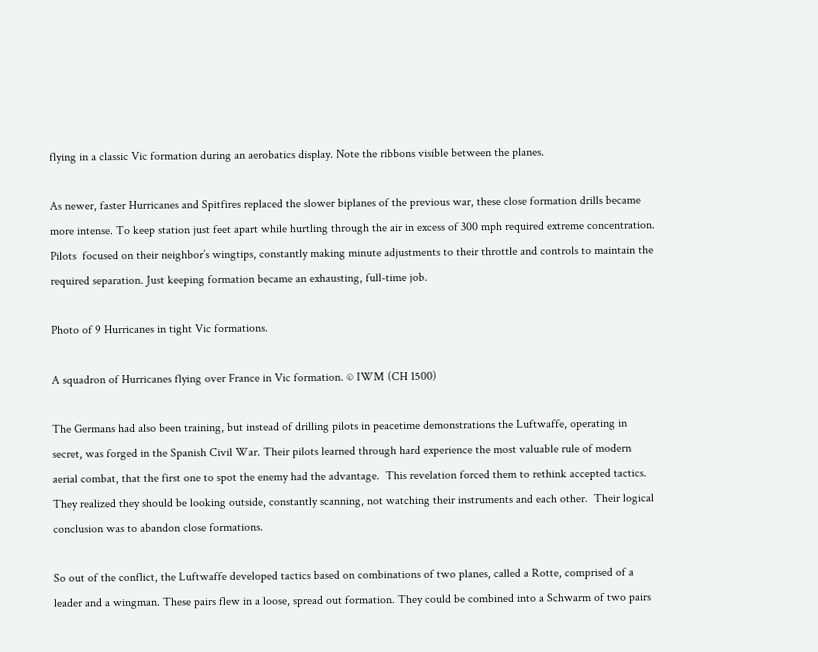flying in a classic Vic formation during an aerobatics display. Note the ribbons visible between the planes.

As newer, faster Hurricanes and Spitfires replaced the slower biplanes of the previous war, these close formation drills became more intense. To keep station just feet apart while hurtling through the air in excess of 300 mph required extreme concentration.  Pilots  focused on their neighbor’s wingtips, constantly making minute adjustments to their throttle and controls to maintain the required separation. Just keeping formation became an exhausting, full-time job.

Photo of 9 Hurricanes in tight Vic formations.

A squadron of Hurricanes flying over France in Vic formation. © IWM (CH 1500)

The Germans had also been training, but instead of drilling pilots in peacetime demonstrations the Luftwaffe, operating in secret, was forged in the Spanish Civil War. Their pilots learned through hard experience the most valuable rule of modern aerial combat, that the first one to spot the enemy had the advantage.  This revelation forced them to rethink accepted tactics.  They realized they should be looking outside, constantly scanning, not watching their instruments and each other.  Their logical conclusion was to abandon close formations.

So out of the conflict, the Luftwaffe developed tactics based on combinations of two planes, called a Rotte, comprised of a leader and a wingman. These pairs flew in a loose, spread out formation. They could be combined into a Schwarm of two pairs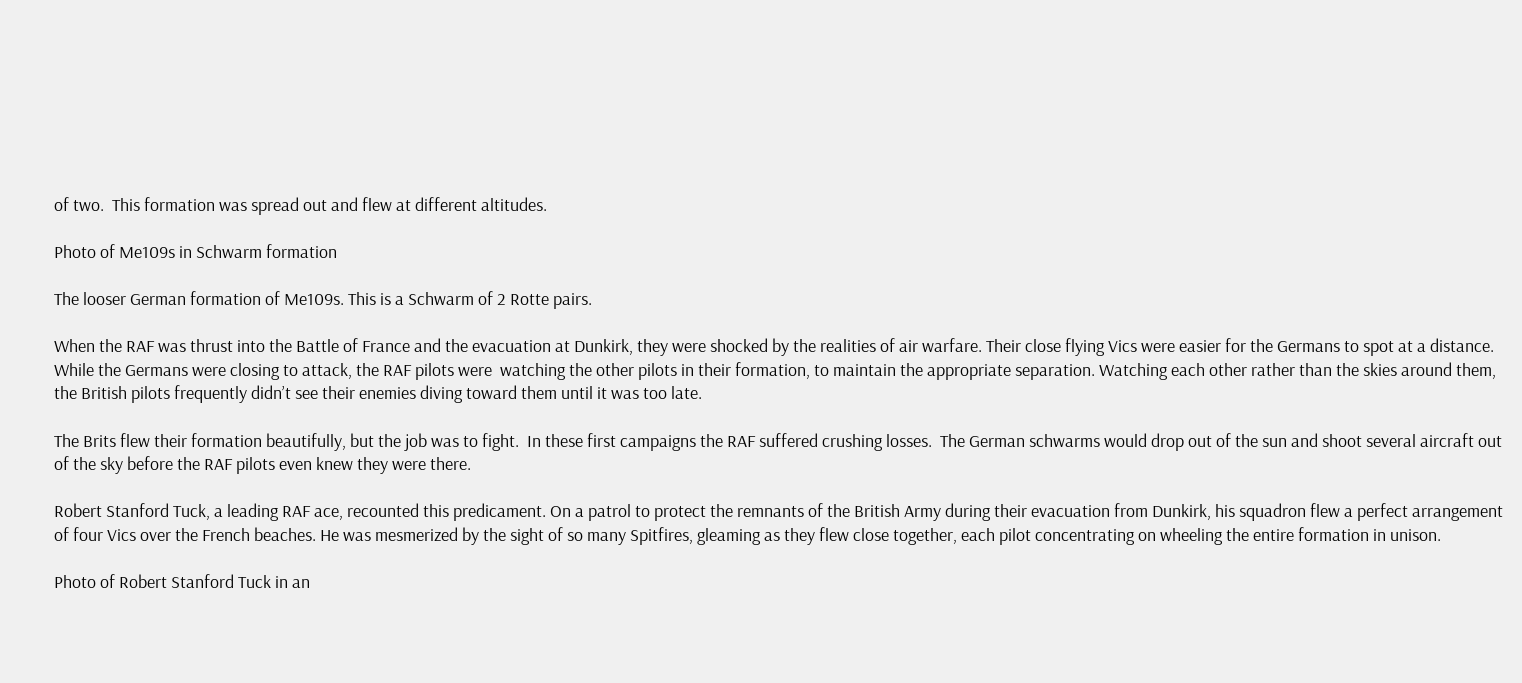of two.  This formation was spread out and flew at different altitudes.

Photo of Me109s in Schwarm formation

The looser German formation of Me109s. This is a Schwarm of 2 Rotte pairs.

When the RAF was thrust into the Battle of France and the evacuation at Dunkirk, they were shocked by the realities of air warfare. Their close flying Vics were easier for the Germans to spot at a distance.  While the Germans were closing to attack, the RAF pilots were  watching the other pilots in their formation, to maintain the appropriate separation. Watching each other rather than the skies around them, the British pilots frequently didn’t see their enemies diving toward them until it was too late.

The Brits flew their formation beautifully, but the job was to fight.  In these first campaigns the RAF suffered crushing losses.  The German schwarms would drop out of the sun and shoot several aircraft out of the sky before the RAF pilots even knew they were there.

Robert Stanford Tuck, a leading RAF ace, recounted this predicament. On a patrol to protect the remnants of the British Army during their evacuation from Dunkirk, his squadron flew a perfect arrangement of four Vics over the French beaches. He was mesmerized by the sight of so many Spitfires, gleaming as they flew close together, each pilot concentrating on wheeling the entire formation in unison.

Photo of Robert Stanford Tuck in an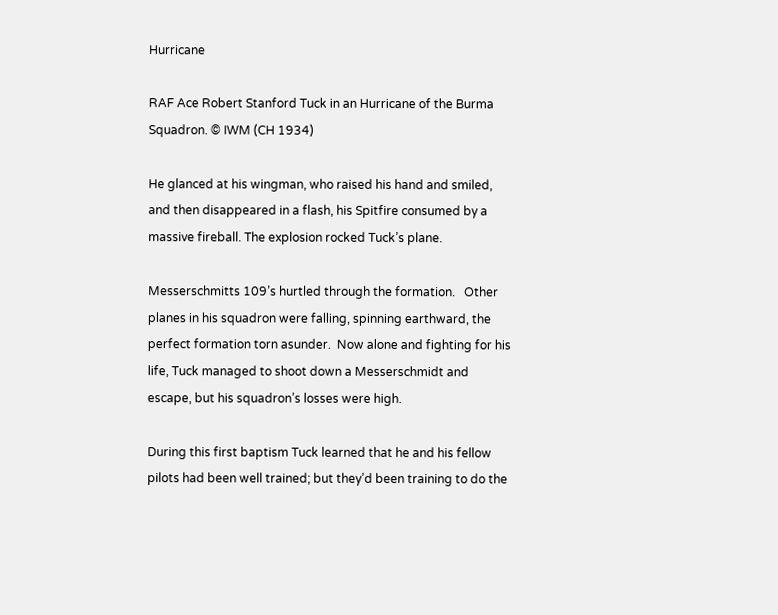Hurricane

RAF Ace Robert Stanford Tuck in an Hurricane of the Burma Squadron. © IWM (CH 1934)

He glanced at his wingman, who raised his hand and smiled, and then disappeared in a flash, his Spitfire consumed by a massive fireball. The explosion rocked Tuck’s plane.

Messerschmitts 109’s hurtled through the formation.   Other planes in his squadron were falling, spinning earthward, the perfect formation torn asunder.  Now alone and fighting for his life, Tuck managed to shoot down a Messerschmidt and escape, but his squadron’s losses were high.

During this first baptism Tuck learned that he and his fellow pilots had been well trained; but they’d been training to do the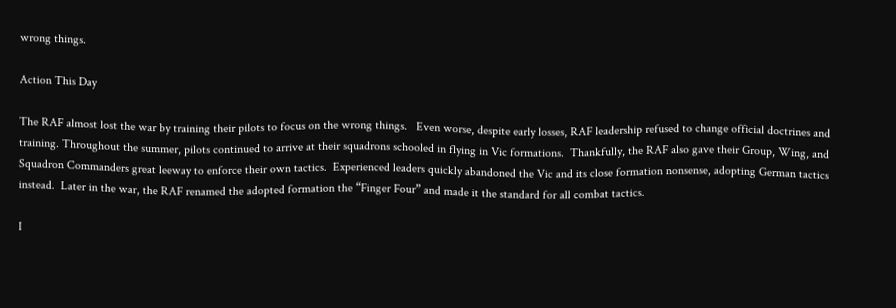wrong things.

Action This Day

The RAF almost lost the war by training their pilots to focus on the wrong things.   Even worse, despite early losses, RAF leadership refused to change official doctrines and training. Throughout the summer, pilots continued to arrive at their squadrons schooled in flying in Vic formations.  Thankfully, the RAF also gave their Group, Wing, and Squadron Commanders great leeway to enforce their own tactics.  Experienced leaders quickly abandoned the Vic and its close formation nonsense, adopting German tactics instead.  Later in the war, the RAF renamed the adopted formation the “Finger Four” and made it the standard for all combat tactics.

I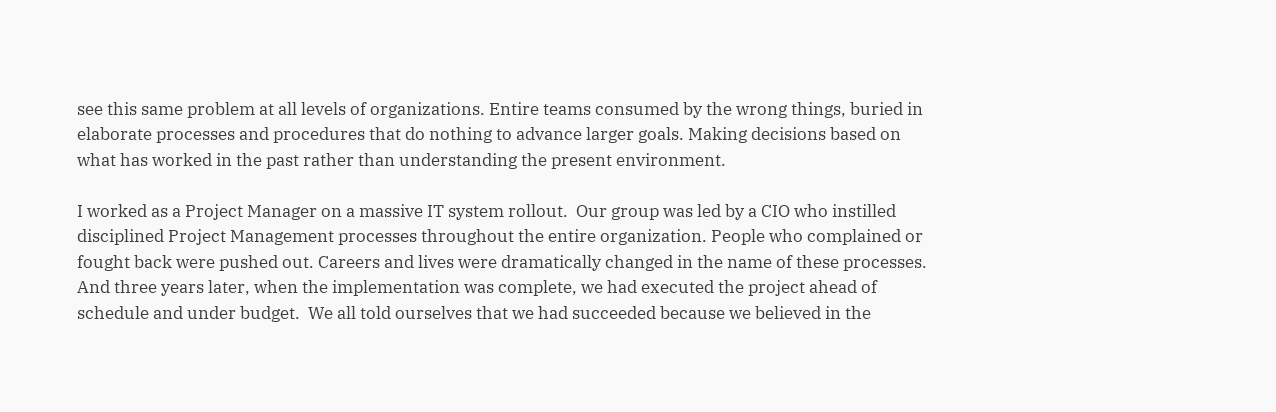see this same problem at all levels of organizations. Entire teams consumed by the wrong things, buried in elaborate processes and procedures that do nothing to advance larger goals. Making decisions based on what has worked in the past rather than understanding the present environment.

I worked as a Project Manager on a massive IT system rollout.  Our group was led by a CIO who instilled disciplined Project Management processes throughout the entire organization. People who complained or fought back were pushed out. Careers and lives were dramatically changed in the name of these processes.  And three years later, when the implementation was complete, we had executed the project ahead of schedule and under budget.  We all told ourselves that we had succeeded because we believed in the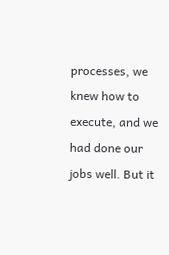processes, we knew how to execute, and we had done our jobs well. But it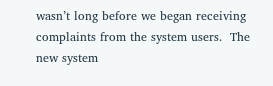wasn’t long before we began receiving complaints from the system users.  The new system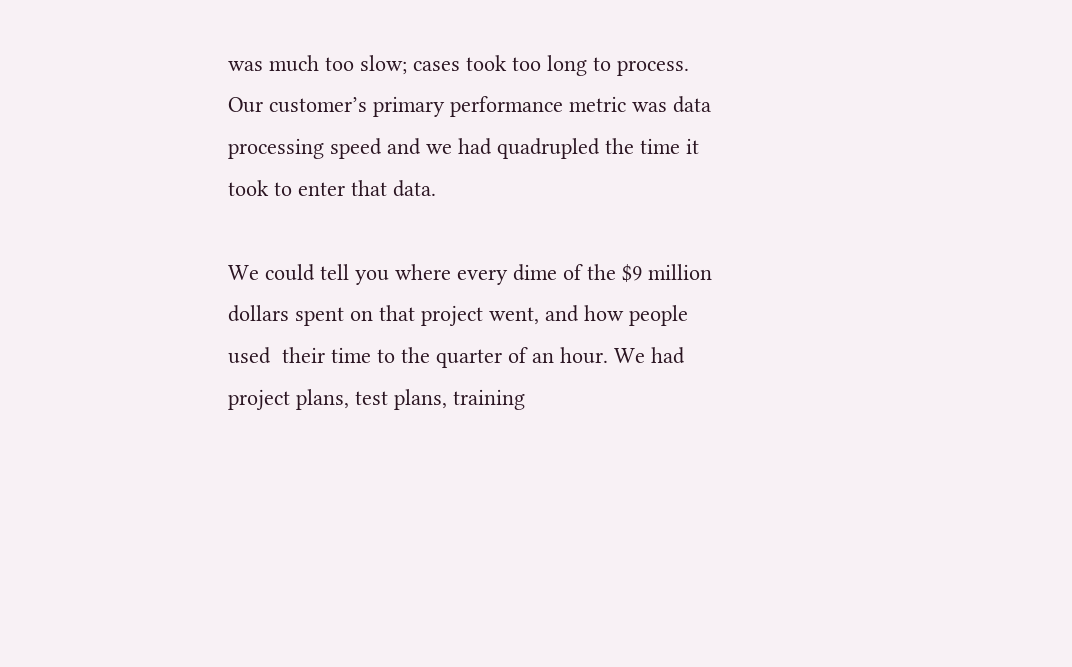was much too slow; cases took too long to process. Our customer’s primary performance metric was data processing speed and we had quadrupled the time it took to enter that data.

We could tell you where every dime of the $9 million dollars spent on that project went, and how people used  their time to the quarter of an hour. We had project plans, test plans, training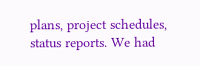plans, project schedules, status reports. We had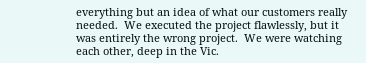everything but an idea of what our customers really needed.  We executed the project flawlessly, but it was entirely the wrong project.  We were watching each other, deep in the Vic.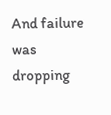And failure was dropping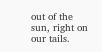out of the sun, right on our tails.